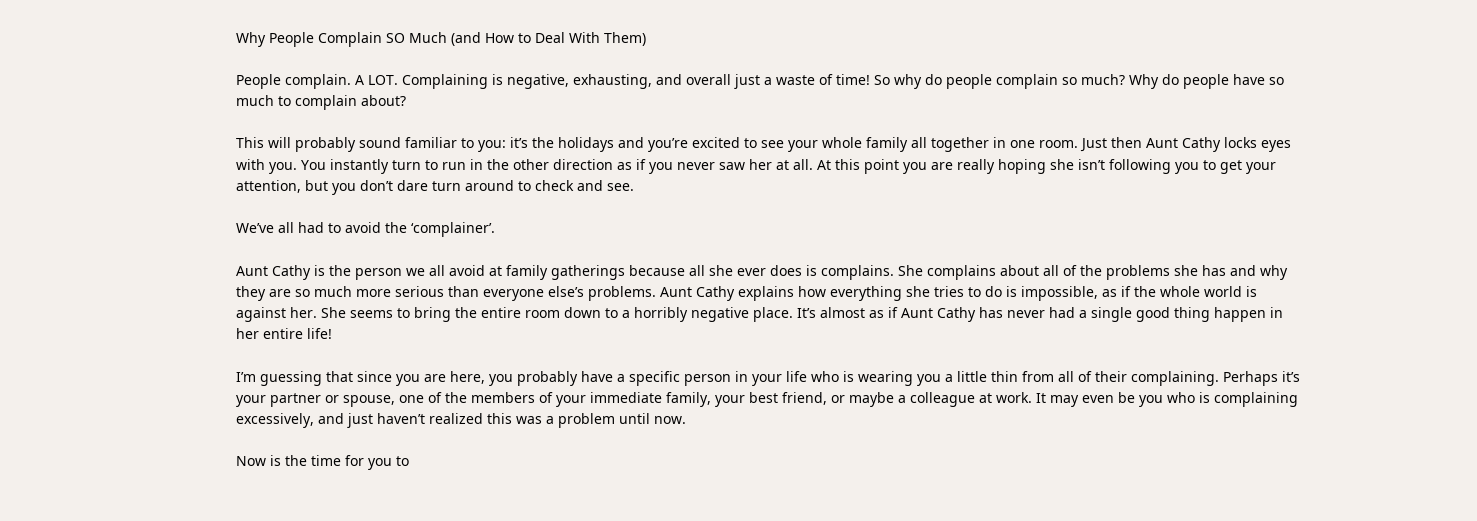Why People Complain SO Much (and How to Deal With Them)

People complain. A LOT. Complaining is negative, exhausting, and overall just a waste of time! So why do people complain so much? Why do people have so much to complain about?

This will probably sound familiar to you: it’s the holidays and you’re excited to see your whole family all together in one room. Just then Aunt Cathy locks eyes with you. You instantly turn to run in the other direction as if you never saw her at all. At this point you are really hoping she isn’t following you to get your attention, but you don’t dare turn around to check and see.

We’ve all had to avoid the ‘complainer’.

Aunt Cathy is the person we all avoid at family gatherings because all she ever does is complains. She complains about all of the problems she has and why they are so much more serious than everyone else’s problems. Aunt Cathy explains how everything she tries to do is impossible, as if the whole world is against her. She seems to bring the entire room down to a horribly negative place. It’s almost as if Aunt Cathy has never had a single good thing happen in her entire life!

I’m guessing that since you are here, you probably have a specific person in your life who is wearing you a little thin from all of their complaining. Perhaps it’s your partner or spouse, one of the members of your immediate family, your best friend, or maybe a colleague at work. It may even be you who is complaining excessively, and just haven’t realized this was a problem until now.

Now is the time for you to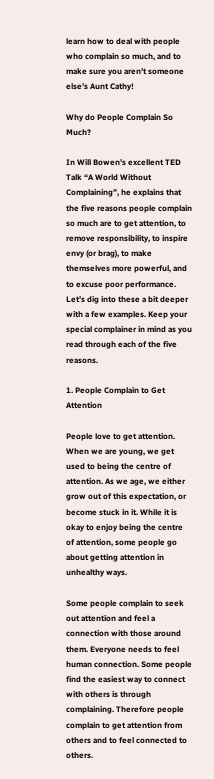learn how to deal with people who complain so much, and to make sure you aren’t someone else’s Aunt Cathy!

Why do People Complain So Much?

In Will Bowen’s excellent TED Talk “A World Without Complaining”, he explains that the five reasons people complain so much are to get attention, to remove responsibility, to inspire envy (or brag), to make themselves more powerful, and to excuse poor performance. Let’s dig into these a bit deeper with a few examples. Keep your special complainer in mind as you read through each of the five reasons.

1. People Complain to Get Attention

People love to get attention. When we are young, we get used to being the centre of attention. As we age, we either grow out of this expectation, or become stuck in it. While it is okay to enjoy being the centre of attention, some people go about getting attention in unhealthy ways.

Some people complain to seek out attention and feel a connection with those around them. Everyone needs to feel human connection. Some people find the easiest way to connect with others is through complaining. Therefore people complain to get attention from others and to feel connected to others.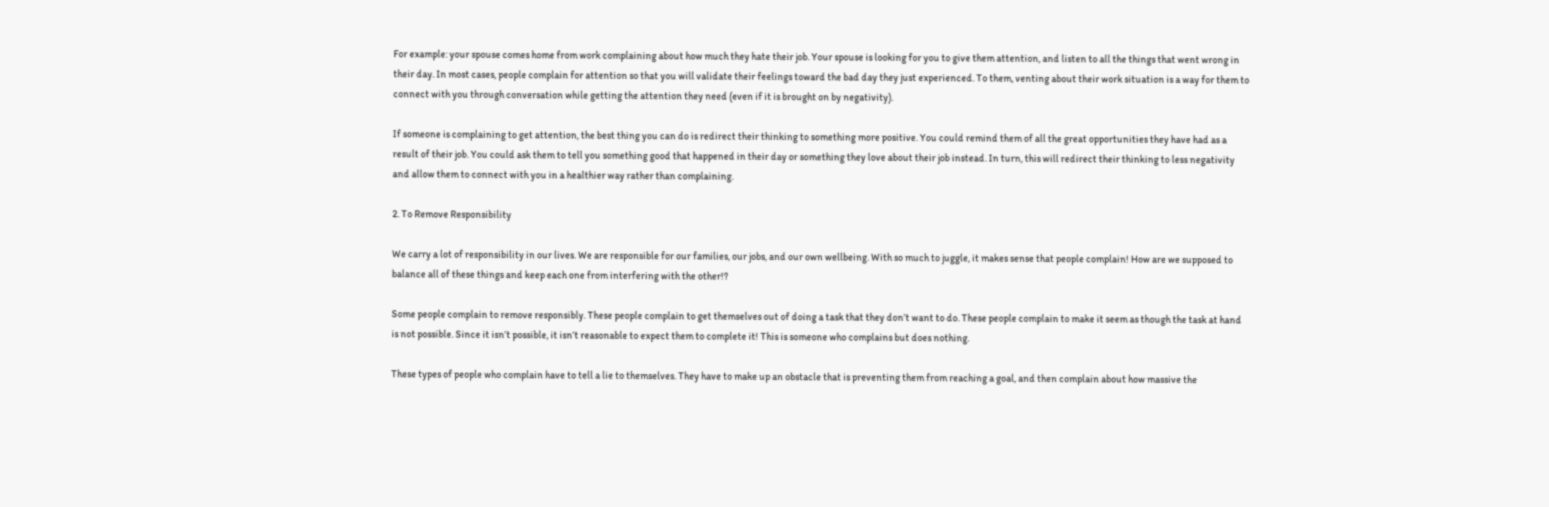For example: your spouse comes home from work complaining about how much they hate their job. Your spouse is looking for you to give them attention, and listen to all the things that went wrong in their day. In most cases, people complain for attention so that you will validate their feelings toward the bad day they just experienced. To them, venting about their work situation is a way for them to connect with you through conversation while getting the attention they need (even if it is brought on by negativity).

If someone is complaining to get attention, the best thing you can do is redirect their thinking to something more positive. You could remind them of all the great opportunities they have had as a result of their job. You could ask them to tell you something good that happened in their day or something they love about their job instead. In turn, this will redirect their thinking to less negativity and allow them to connect with you in a healthier way rather than complaining.

2. To Remove Responsibility

We carry a lot of responsibility in our lives. We are responsible for our families, our jobs, and our own wellbeing. With so much to juggle, it makes sense that people complain! How are we supposed to balance all of these things and keep each one from interfering with the other!?

Some people complain to remove responsibly. These people complain to get themselves out of doing a task that they don’t want to do. These people complain to make it seem as though the task at hand is not possible. Since it isn’t possible, it isn’t reasonable to expect them to complete it! This is someone who complains but does nothing.

These types of people who complain have to tell a lie to themselves. They have to make up an obstacle that is preventing them from reaching a goal, and then complain about how massive the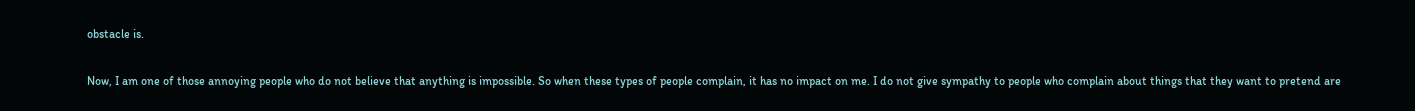obstacle is.

Now, I am one of those annoying people who do not believe that anything is impossible. So when these types of people complain, it has no impact on me. I do not give sympathy to people who complain about things that they want to pretend are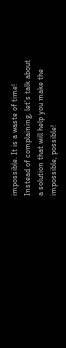impossible. It is a waste of time! Instead of complaining, let’s talk about a solution that will help you make the impossible, possible!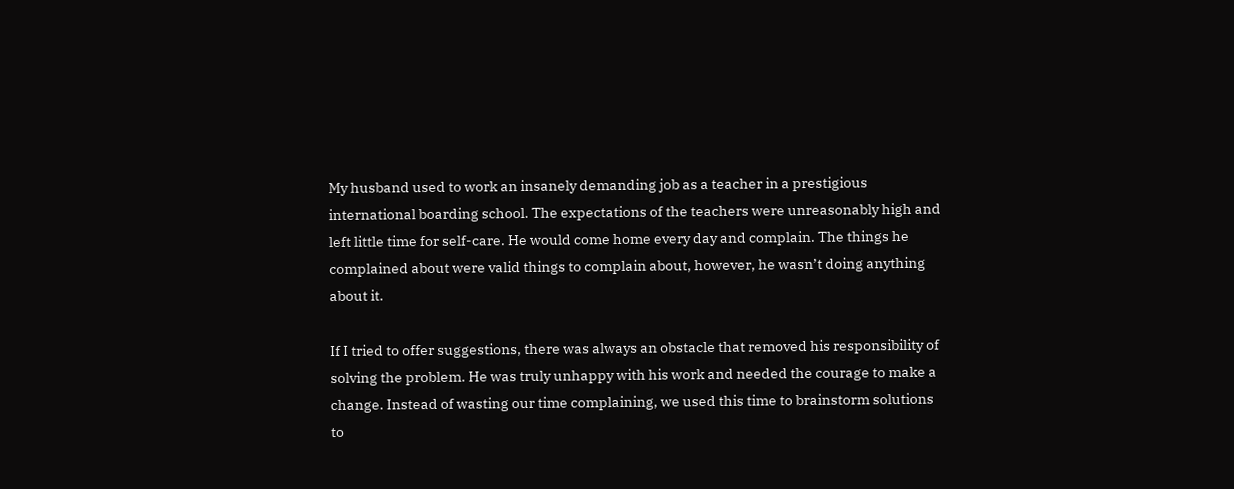My husband used to work an insanely demanding job as a teacher in a prestigious international boarding school. The expectations of the teachers were unreasonably high and left little time for self-care. He would come home every day and complain. The things he complained about were valid things to complain about, however, he wasn’t doing anything about it.

If I tried to offer suggestions, there was always an obstacle that removed his responsibility of solving the problem. He was truly unhappy with his work and needed the courage to make a change. Instead of wasting our time complaining, we used this time to brainstorm solutions to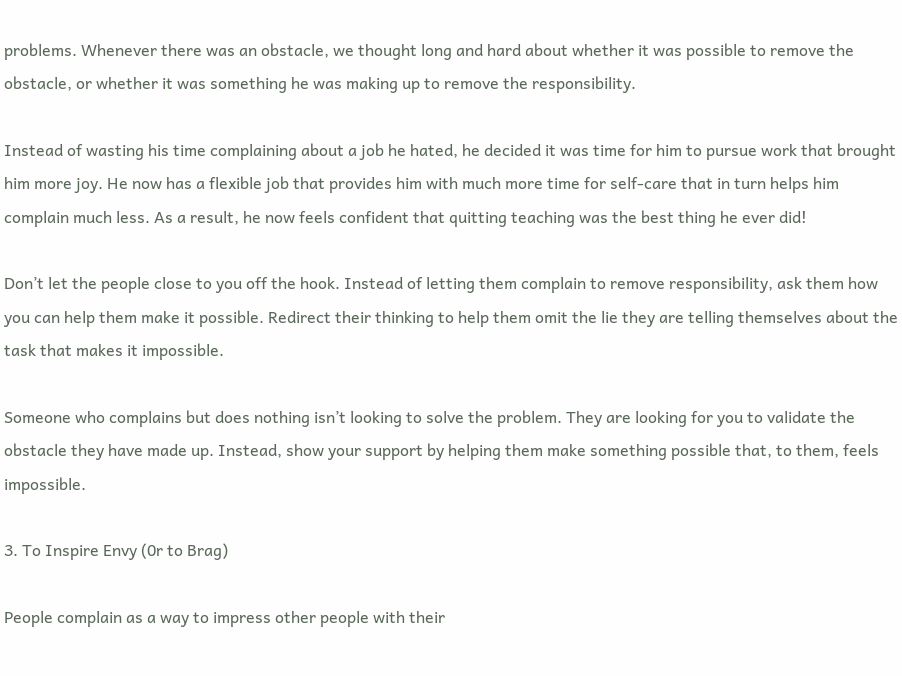problems. Whenever there was an obstacle, we thought long and hard about whether it was possible to remove the obstacle, or whether it was something he was making up to remove the responsibility.

Instead of wasting his time complaining about a job he hated, he decided it was time for him to pursue work that brought him more joy. He now has a flexible job that provides him with much more time for self-care that in turn helps him complain much less. As a result, he now feels confident that quitting teaching was the best thing he ever did!

Don’t let the people close to you off the hook. Instead of letting them complain to remove responsibility, ask them how you can help them make it possible. Redirect their thinking to help them omit the lie they are telling themselves about the task that makes it impossible.

Someone who complains but does nothing isn’t looking to solve the problem. They are looking for you to validate the obstacle they have made up. Instead, show your support by helping them make something possible that, to them, feels impossible.

3. To Inspire Envy (0r to Brag)

People complain as a way to impress other people with their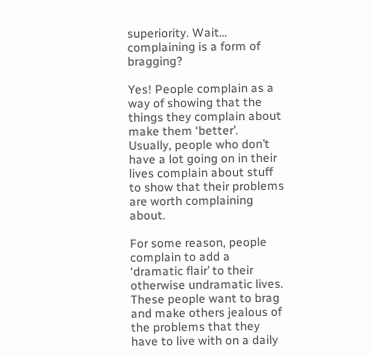superiority. Wait… complaining is a form of bragging?

Yes! People complain as a way of showing that the things they complain about make them ‘better’. Usually, people who don’t have a lot going on in their lives complain about stuff to show that their problems are worth complaining about.

For some reason, people complain to add a ‘dramatic flair’ to their otherwise undramatic lives. These people want to brag and make others jealous of the problems that they have to live with on a daily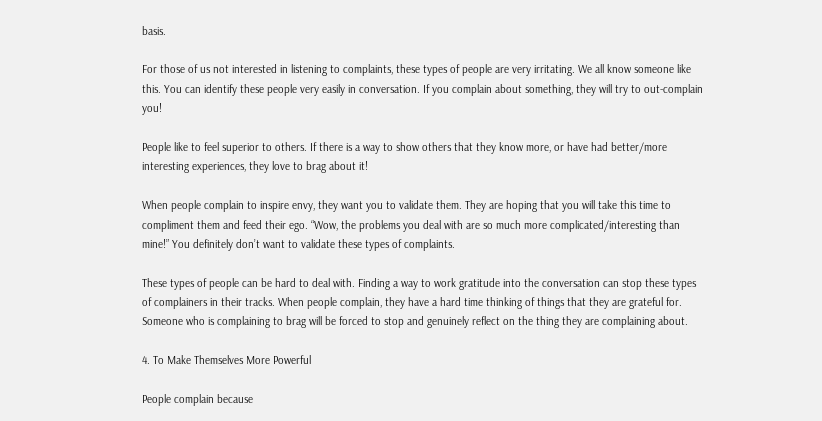basis.

For those of us not interested in listening to complaints, these types of people are very irritating. We all know someone like this. You can identify these people very easily in conversation. If you complain about something, they will try to out-complain you!

People like to feel superior to others. If there is a way to show others that they know more, or have had better/more interesting experiences, they love to brag about it!

When people complain to inspire envy, they want you to validate them. They are hoping that you will take this time to compliment them and feed their ego. “Wow, the problems you deal with are so much more complicated/interesting than mine!” You definitely don’t want to validate these types of complaints.

These types of people can be hard to deal with. Finding a way to work gratitude into the conversation can stop these types of complainers in their tracks. When people complain, they have a hard time thinking of things that they are grateful for. Someone who is complaining to brag will be forced to stop and genuinely reflect on the thing they are complaining about.

4. To Make Themselves More Powerful

People complain because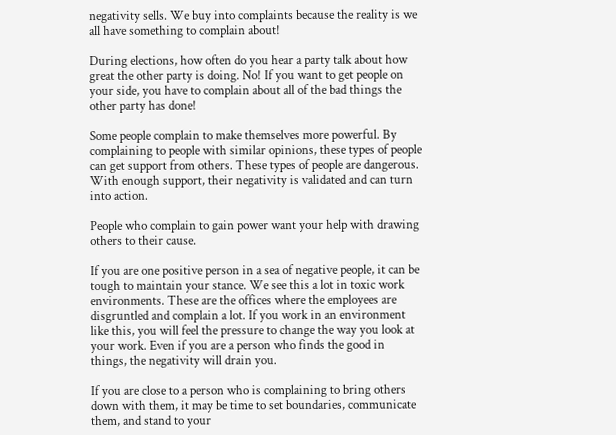negativity sells. We buy into complaints because the reality is we all have something to complain about!

During elections, how often do you hear a party talk about how great the other party is doing. No! If you want to get people on your side, you have to complain about all of the bad things the other party has done!

Some people complain to make themselves more powerful. By complaining to people with similar opinions, these types of people can get support from others. These types of people are dangerous. With enough support, their negativity is validated and can turn into action.

People who complain to gain power want your help with drawing others to their cause.

If you are one positive person in a sea of negative people, it can be tough to maintain your stance. We see this a lot in toxic work environments. These are the offices where the employees are disgruntled and complain a lot. If you work in an environment like this, you will feel the pressure to change the way you look at your work. Even if you are a person who finds the good in things, the negativity will drain you.

If you are close to a person who is complaining to bring others down with them, it may be time to set boundaries, communicate them, and stand to your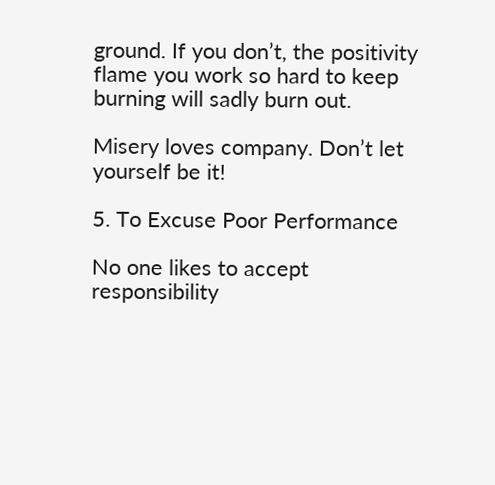ground. If you don’t, the positivity flame you work so hard to keep burning will sadly burn out.

Misery loves company. Don’t let yourself be it!

5. To Excuse Poor Performance

No one likes to accept responsibility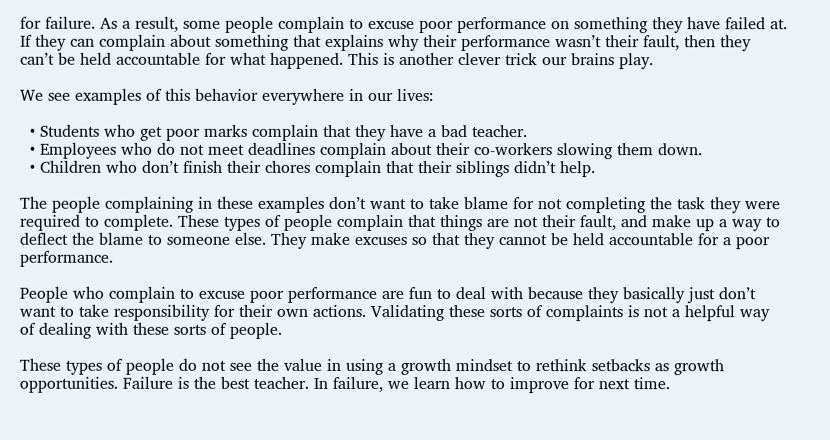for failure. As a result, some people complain to excuse poor performance on something they have failed at. If they can complain about something that explains why their performance wasn’t their fault, then they can’t be held accountable for what happened. This is another clever trick our brains play.

We see examples of this behavior everywhere in our lives:

  • Students who get poor marks complain that they have a bad teacher.
  • Employees who do not meet deadlines complain about their co-workers slowing them down.
  • Children who don’t finish their chores complain that their siblings didn’t help.

The people complaining in these examples don’t want to take blame for not completing the task they were required to complete. These types of people complain that things are not their fault, and make up a way to deflect the blame to someone else. They make excuses so that they cannot be held accountable for a poor performance.

People who complain to excuse poor performance are fun to deal with because they basically just don’t want to take responsibility for their own actions. Validating these sorts of complaints is not a helpful way of dealing with these sorts of people.

These types of people do not see the value in using a growth mindset to rethink setbacks as growth opportunities. Failure is the best teacher. In failure, we learn how to improve for next time.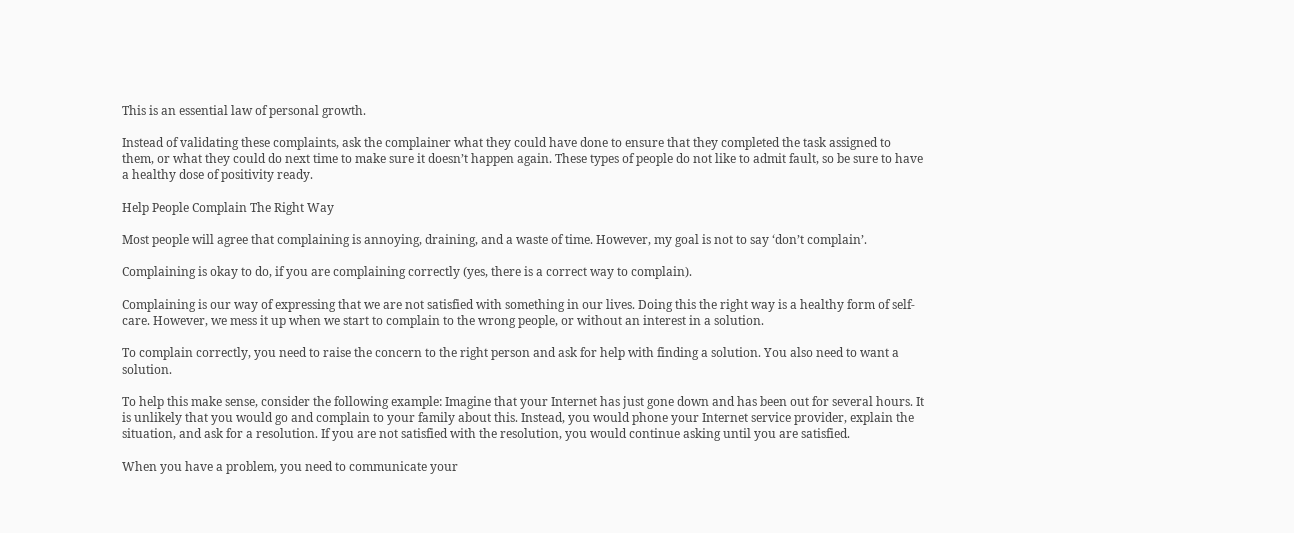This is an essential law of personal growth.

Instead of validating these complaints, ask the complainer what they could have done to ensure that they completed the task assigned to them, or what they could do next time to make sure it doesn’t happen again. These types of people do not like to admit fault, so be sure to have a healthy dose of positivity ready.

Help People Complain The Right Way

Most people will agree that complaining is annoying, draining, and a waste of time. However, my goal is not to say ‘don’t complain’.

Complaining is okay to do, if you are complaining correctly (yes, there is a correct way to complain).

Complaining is our way of expressing that we are not satisfied with something in our lives. Doing this the right way is a healthy form of self-care. However, we mess it up when we start to complain to the wrong people, or without an interest in a solution.

To complain correctly, you need to raise the concern to the right person and ask for help with finding a solution. You also need to want a solution.

To help this make sense, consider the following example: Imagine that your Internet has just gone down and has been out for several hours. It is unlikely that you would go and complain to your family about this. Instead, you would phone your Internet service provider, explain the situation, and ask for a resolution. If you are not satisfied with the resolution, you would continue asking until you are satisfied.

When you have a problem, you need to communicate your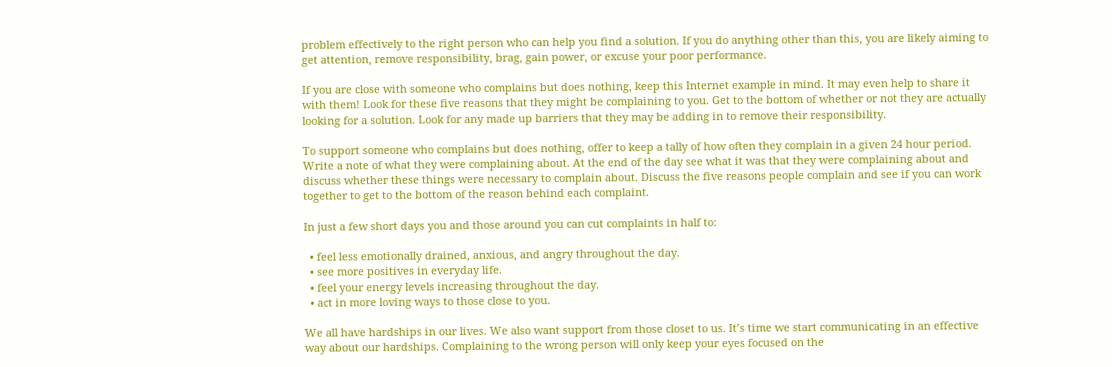problem effectively to the right person who can help you find a solution. If you do anything other than this, you are likely aiming to get attention, remove responsibility, brag, gain power, or excuse your poor performance.

If you are close with someone who complains but does nothing, keep this Internet example in mind. It may even help to share it with them! Look for these five reasons that they might be complaining to you. Get to the bottom of whether or not they are actually looking for a solution. Look for any made up barriers that they may be adding in to remove their responsibility.

To support someone who complains but does nothing, offer to keep a tally of how often they complain in a given 24 hour period. Write a note of what they were complaining about. At the end of the day see what it was that they were complaining about and discuss whether these things were necessary to complain about. Discuss the five reasons people complain and see if you can work together to get to the bottom of the reason behind each complaint.

In just a few short days you and those around you can cut complaints in half to:

  • feel less emotionally drained, anxious, and angry throughout the day.
  • see more positives in everyday life.
  • feel your energy levels increasing throughout the day.
  • act in more loving ways to those close to you.

We all have hardships in our lives. We also want support from those closet to us. It’s time we start communicating in an effective way about our hardships. Complaining to the wrong person will only keep your eyes focused on the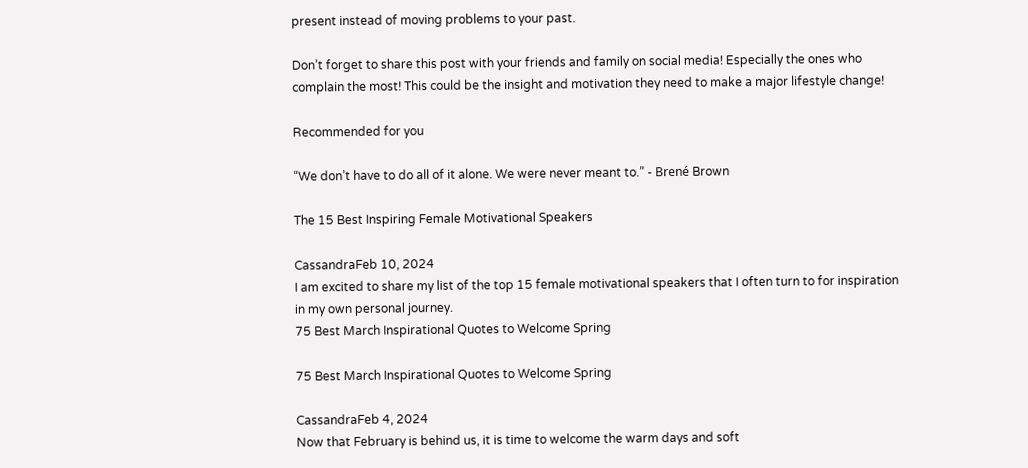present instead of moving problems to your past.

Don’t forget to share this post with your friends and family on social media! Especially the ones who complain the most! This could be the insight and motivation they need to make a major lifestyle change!

Recommended for you

“We don’t have to do all of it alone. We were never meant to.” - Brené Brown

The 15 Best Inspiring Female Motivational Speakers

CassandraFeb 10, 2024
I am excited to share my list of the top 15 female motivational speakers that I often turn to for inspiration in my own personal journey.
75 Best March Inspirational Quotes to Welcome Spring

75 Best March Inspirational Quotes to Welcome Spring

CassandraFeb 4, 2024
Now that February is behind us, it is time to welcome the warm days and soft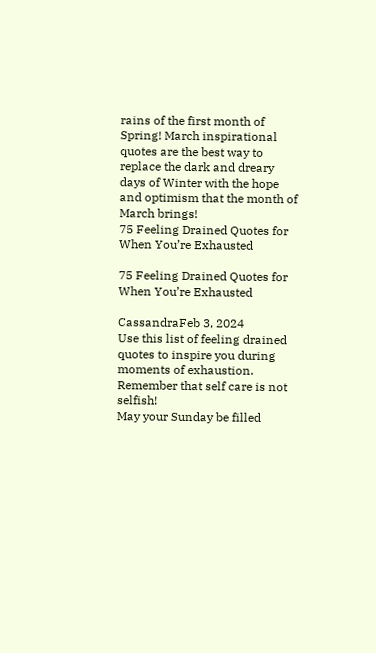rains of the first month of Spring! March inspirational quotes are the best way to replace the dark and dreary days of Winter with the hope and optimism that the month of March brings!
75 Feeling Drained Quotes for When You’re Exhausted

75 Feeling Drained Quotes for When You’re Exhausted

CassandraFeb 3, 2024
Use this list of feeling drained quotes to inspire you during moments of exhaustion. Remember that self care is not selfish!
May your Sunday be filled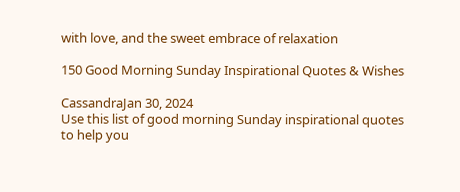with love, and the sweet embrace of relaxation

150 Good Morning Sunday Inspirational Quotes & Wishes

CassandraJan 30, 2024
Use this list of good morning Sunday inspirational quotes to help you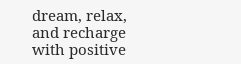dream, relax, and recharge with positive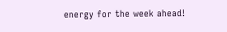energy for the week ahead!